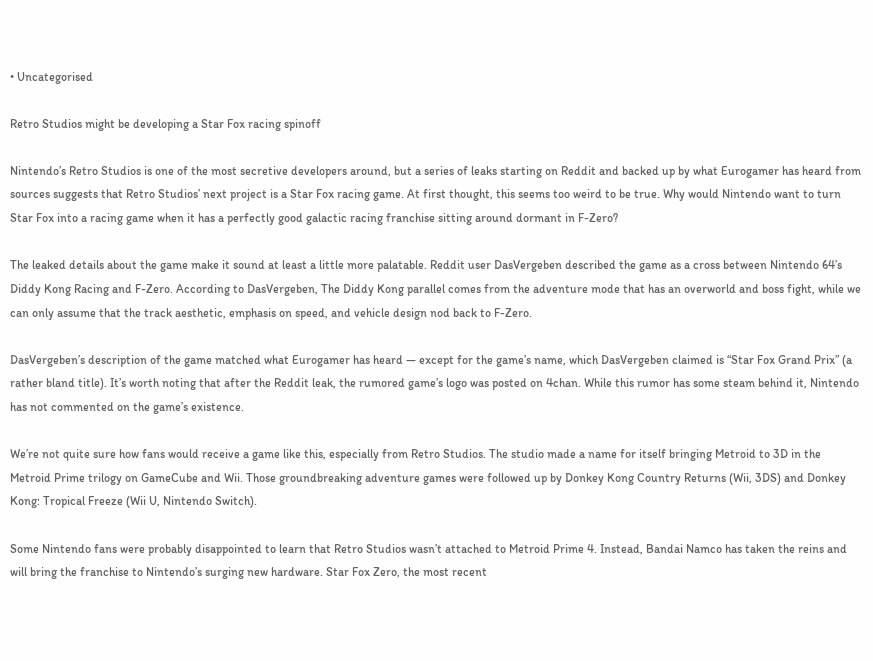• Uncategorised

Retro Studios might be developing a Star Fox racing spinoff

Nintendo’s Retro Studios is one of the most secretive developers around, but a series of leaks starting on Reddit and backed up by what Eurogamer has heard from sources suggests that Retro Studios’ next project is a Star Fox racing game. At first thought, this seems too weird to be true. Why would Nintendo want to turn Star Fox into a racing game when it has a perfectly good galactic racing franchise sitting around dormant in F-Zero?

The leaked details about the game make it sound at least a little more palatable. Reddit user DasVergeben described the game as a cross between Nintendo 64’s Diddy Kong Racing and F-Zero. According to DasVergeben, The Diddy Kong parallel comes from the adventure mode that has an overworld and boss fight, while we can only assume that the track aesthetic, emphasis on speed, and vehicle design nod back to F-Zero.

DasVergeben’s description of the game matched what Eurogamer has heard — except for the game’s name, which DasVergeben claimed is “Star Fox Grand Prix” (a rather bland title). It’s worth noting that after the Reddit leak, the rumored game’s logo was posted on 4chan. While this rumor has some steam behind it, Nintendo has not commented on the game’s existence.

We’re not quite sure how fans would receive a game like this, especially from Retro Studios. The studio made a name for itself bringing Metroid to 3D in the Metroid Prime trilogy on GameCube and Wii. Those groundbreaking adventure games were followed up by Donkey Kong Country Returns (Wii, 3DS) and Donkey Kong: Tropical Freeze (Wii U, Nintendo Switch).

Some Nintendo fans were probably disappointed to learn that Retro Studios wasn’t attached to Metroid Prime 4. Instead, Bandai Namco has taken the reins and will bring the franchise to Nintendo’s surging new hardware. Star Fox Zero, the most recent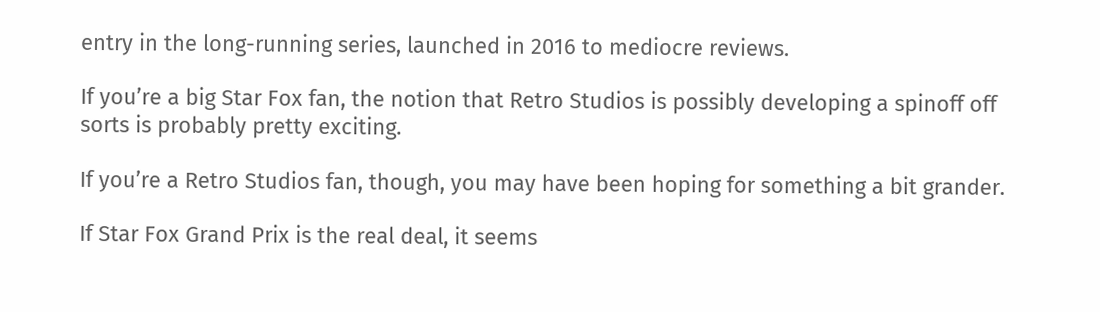entry in the long-running series, launched in 2016 to mediocre reviews.

If you’re a big Star Fox fan, the notion that Retro Studios is possibly developing a spinoff off sorts is probably pretty exciting.

If you’re a Retro Studios fan, though, you may have been hoping for something a bit grander.

If Star Fox Grand Prix is the real deal, it seems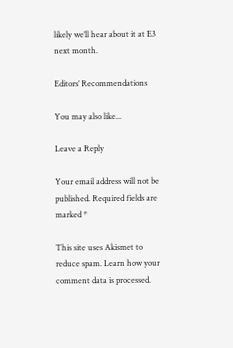likely we’ll hear about it at E3 next month.

Editors’ Recommendations

You may also like...

Leave a Reply

Your email address will not be published. Required fields are marked *

This site uses Akismet to reduce spam. Learn how your comment data is processed.